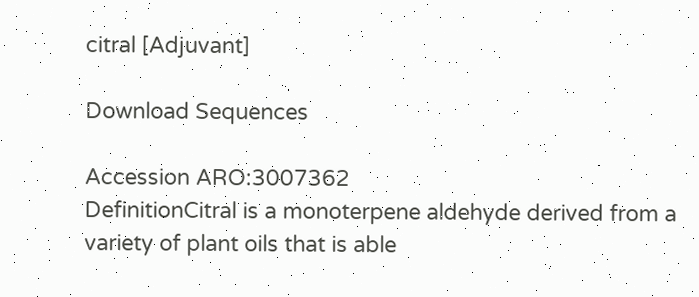citral [Adjuvant]

Download Sequences

Accession ARO:3007362
DefinitionCitral is a monoterpene aldehyde derived from a variety of plant oils that is able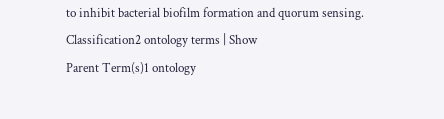to inhibit bacterial biofilm formation and quorum sensing.
Classification2 ontology terms | Show
Parent Term(s)1 ontology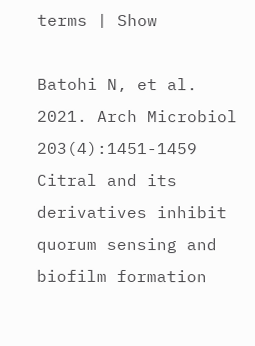terms | Show

Batohi N, et al. 2021. Arch Microbiol 203(4):1451-1459 Citral and its derivatives inhibit quorum sensing and biofilm formation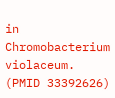in Chromobacterium violaceum. (PMID 33392626)